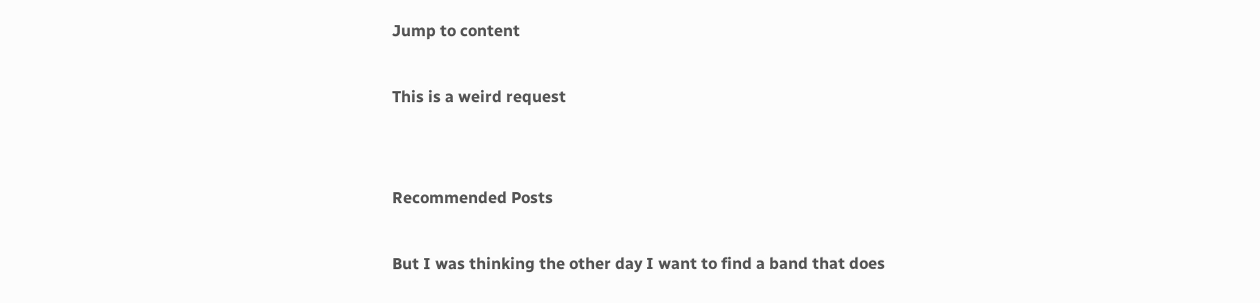Jump to content

This is a weird request


Recommended Posts

But I was thinking the other day I want to find a band that does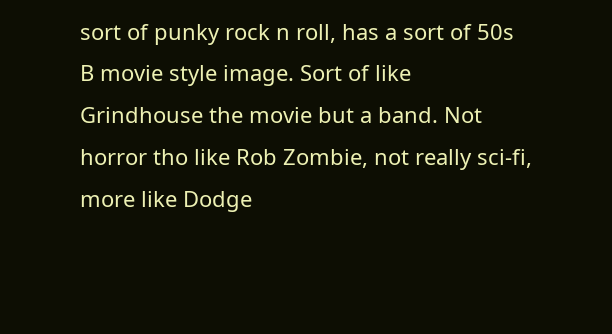sort of punky rock n roll, has a sort of 50s B movie style image. Sort of like Grindhouse the movie but a band. Not horror tho like Rob Zombie, not really sci-fi, more like Dodge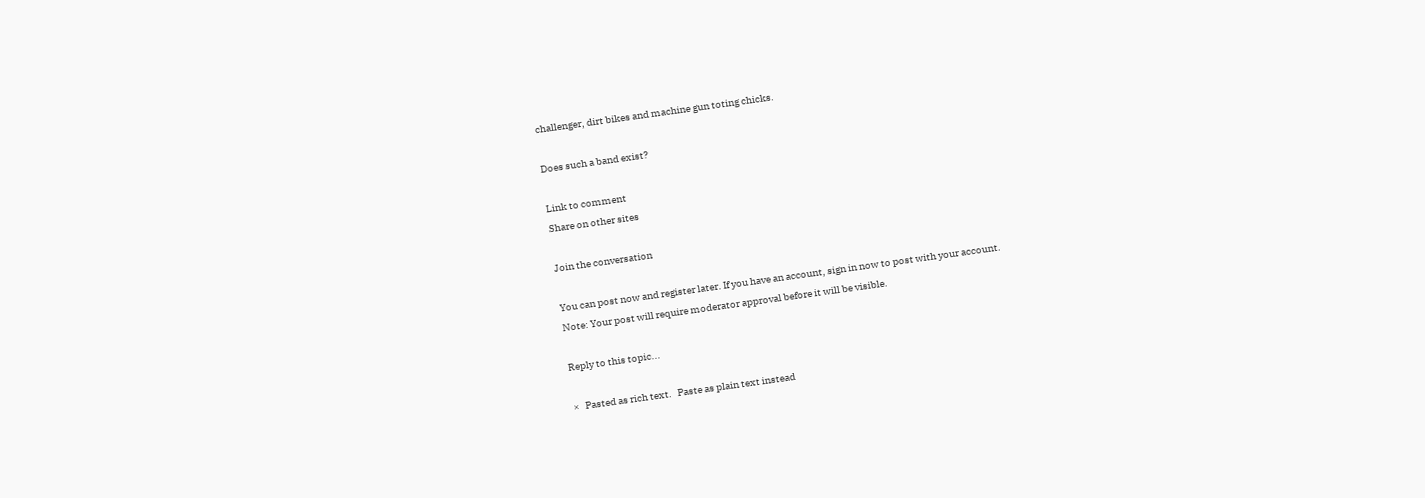challenger, dirt bikes and machine gun toting chicks.

Does such a band exist?

Link to comment
Share on other sites

Join the conversation

You can post now and register later. If you have an account, sign in now to post with your account.
Note: Your post will require moderator approval before it will be visible.

Reply to this topic...

×   Pasted as rich text.   Paste as plain text instead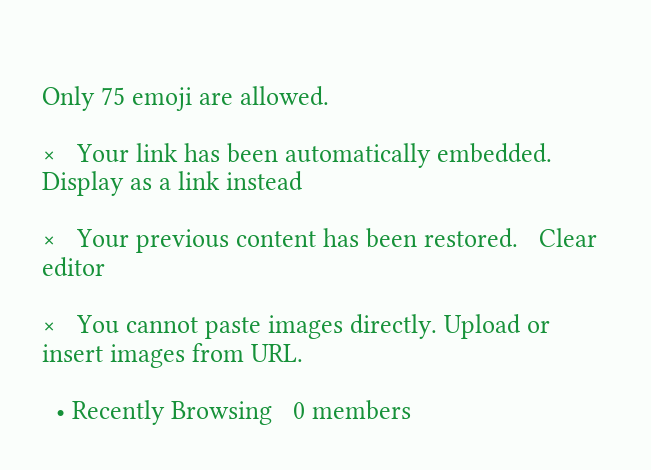Only 75 emoji are allowed.

×   Your link has been automatically embedded.   Display as a link instead

×   Your previous content has been restored.   Clear editor

×   You cannot paste images directly. Upload or insert images from URL.

  • Recently Browsing   0 members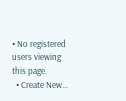• No registered users viewing this page.
  • Create New...